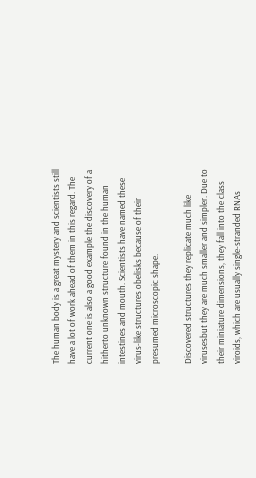The human body is a great mystery and scientists still have a lot of work ahead of them in this regard. The current one is also a good example the discovery of a hitherto unknown structure found in the human intestines and mouth. Scientists have named these virus-like structures obelisks because of their presumed microscopic shape.

Discovered structures they replicate much like virusesbut they are much smaller and simpler. Due to their miniature dimensions, they fall into the class viroids, which are usually single-stranded RNAs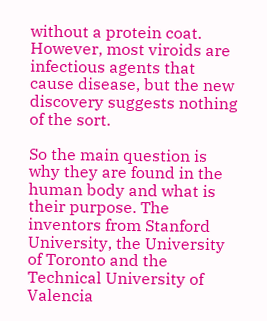without a protein coat. However, most viroids are infectious agents that cause disease, but the new discovery suggests nothing of the sort.

So the main question is why they are found in the human body and what is their purpose. The inventors from Stanford University, the University of Toronto and the Technical University of Valencia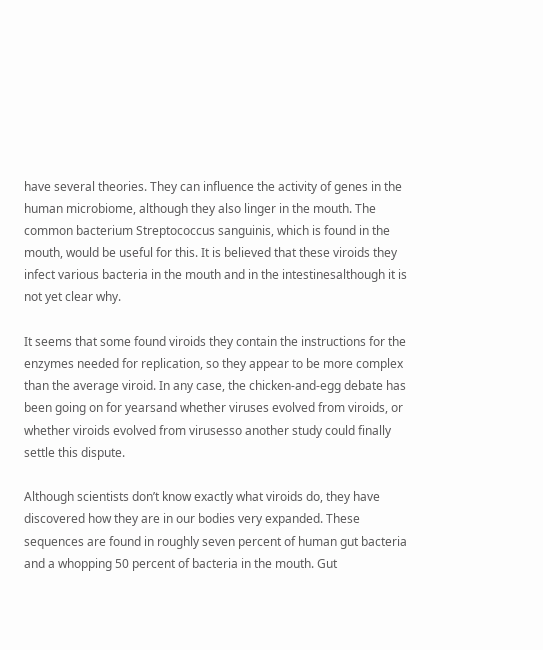have several theories. They can influence the activity of genes in the human microbiome, although they also linger in the mouth. The common bacterium Streptococcus sanguinis, which is found in the mouth, would be useful for this. It is believed that these viroids they infect various bacteria in the mouth and in the intestinesalthough it is not yet clear why.

It seems that some found viroids they contain the instructions for the enzymes needed for replication, so they appear to be more complex than the average viroid. In any case, the chicken-and-egg debate has been going on for yearsand whether viruses evolved from viroids, or whether viroids evolved from virusesso another study could finally settle this dispute.

Although scientists don’t know exactly what viroids do, they have discovered how they are in our bodies very expanded. These sequences are found in roughly seven percent of human gut bacteria and a whopping 50 percent of bacteria in the mouth. Gut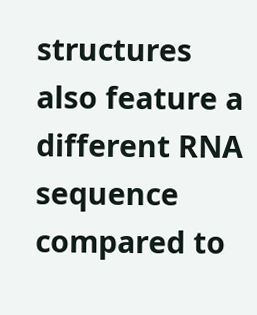structures also feature a different RNA sequence compared to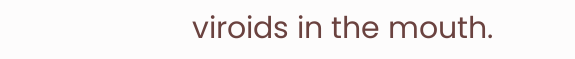viroids in the mouth.